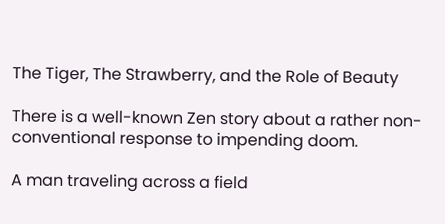The Tiger, The Strawberry, and the Role of Beauty

There is a well-known Zen story about a rather non-conventional response to impending doom.

A man traveling across a field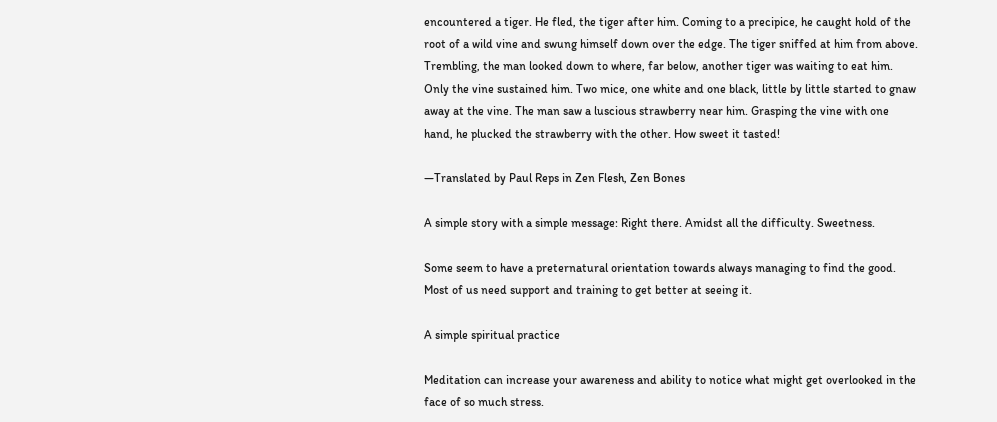encountered a tiger. He fled, the tiger after him. Coming to a precipice, he caught hold of the root of a wild vine and swung himself down over the edge. The tiger sniffed at him from above. Trembling, the man looked down to where, far below, another tiger was waiting to eat him. Only the vine sustained him. Two mice, one white and one black, little by little started to gnaw away at the vine. The man saw a luscious strawberry near him. Grasping the vine with one hand, he plucked the strawberry with the other. How sweet it tasted!

—Translated by Paul Reps in Zen Flesh, Zen Bones

A simple story with a simple message: Right there. Amidst all the difficulty. Sweetness.

Some seem to have a preternatural orientation towards always managing to find the good. Most of us need support and training to get better at seeing it.

A simple spiritual practice

Meditation can increase your awareness and ability to notice what might get overlooked in the face of so much stress.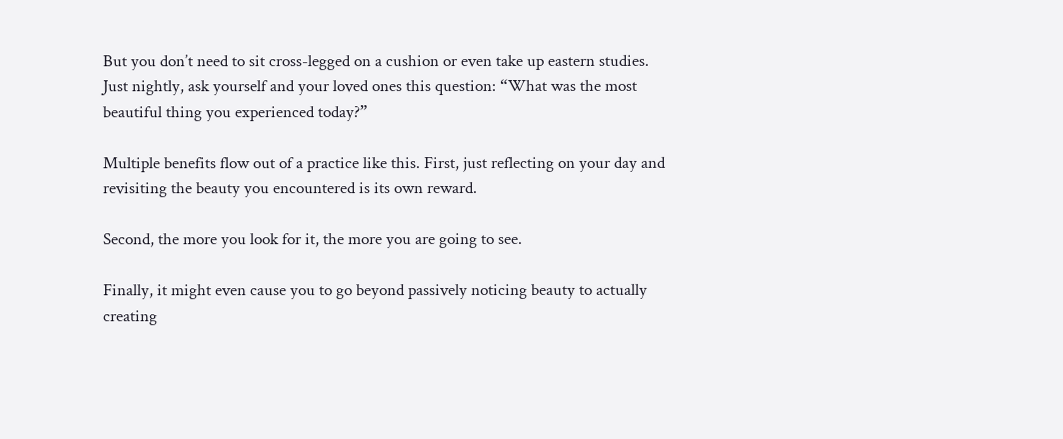But you don’t need to sit cross-legged on a cushion or even take up eastern studies. Just nightly, ask yourself and your loved ones this question: “What was the most beautiful thing you experienced today?”

Multiple benefits flow out of a practice like this. First, just reflecting on your day and revisiting the beauty you encountered is its own reward.

Second, the more you look for it, the more you are going to see.

Finally, it might even cause you to go beyond passively noticing beauty to actually creating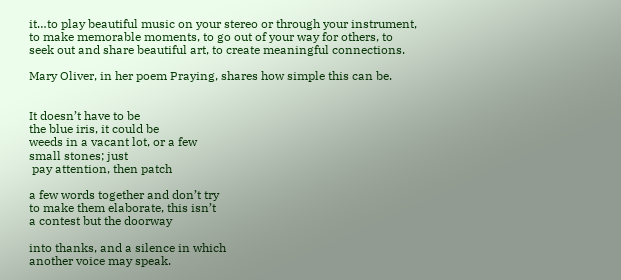it…to play beautiful music on your stereo or through your instrument, to make memorable moments, to go out of your way for others, to seek out and share beautiful art, to create meaningful connections.

Mary Oliver, in her poem Praying, shares how simple this can be.


It doesn’t have to be
the blue iris, it could be
weeds in a vacant lot, or a few
small stones; just
 pay attention, then patch

a few words together and don’t try
to make them elaborate, this isn’t
a contest but the doorway

into thanks, and a silence in which
another voice may speak.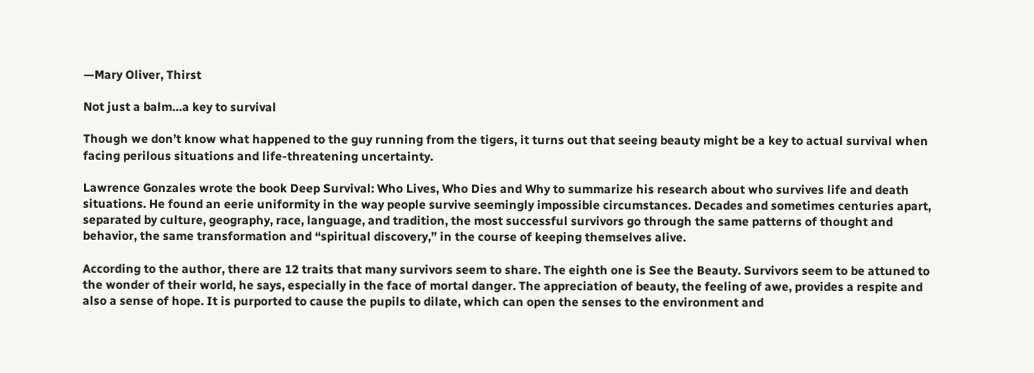—Mary Oliver, Thirst

Not just a balm…a key to survival

Though we don’t know what happened to the guy running from the tigers, it turns out that seeing beauty might be a key to actual survival when facing perilous situations and life-threatening uncertainty.

Lawrence Gonzales wrote the book Deep Survival: Who Lives, Who Dies and Why to summarize his research about who survives life and death situations. He found an eerie uniformity in the way people survive seemingly impossible circumstances. Decades and sometimes centuries apart, separated by culture, geography, race, language, and tradition, the most successful survivors go through the same patterns of thought and behavior, the same transformation and “spiritual discovery,” in the course of keeping themselves alive.

According to the author, there are 12 traits that many survivors seem to share. The eighth one is See the Beauty. Survivors seem to be attuned to the wonder of their world, he says, especially in the face of mortal danger. The appreciation of beauty, the feeling of awe, provides a respite and also a sense of hope. It is purported to cause the pupils to dilate, which can open the senses to the environment and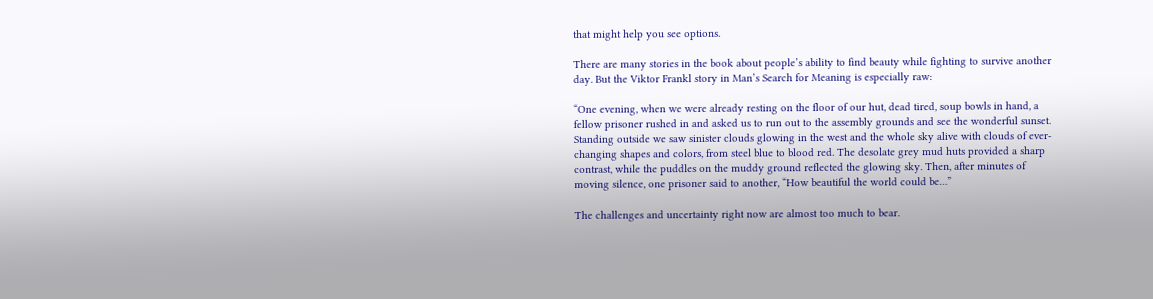that might help you see options.

There are many stories in the book about people’s ability to find beauty while fighting to survive another day. But the Viktor Frankl story in Man’s Search for Meaning is especially raw:

“One evening, when we were already resting on the floor of our hut, dead tired, soup bowls in hand, a fellow prisoner rushed in and asked us to run out to the assembly grounds and see the wonderful sunset. Standing outside we saw sinister clouds glowing in the west and the whole sky alive with clouds of ever-changing shapes and colors, from steel blue to blood red. The desolate grey mud huts provided a sharp contrast, while the puddles on the muddy ground reflected the glowing sky. Then, after minutes of moving silence, one prisoner said to another, “How beautiful the world could be…”

The challenges and uncertainty right now are almost too much to bear.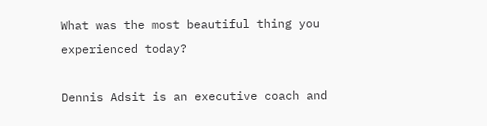What was the most beautiful thing you experienced today?

Dennis Adsit is an executive coach and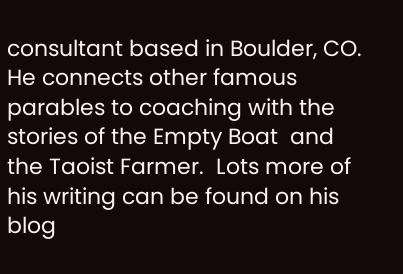consultant based in Boulder, CO. He connects other famous parables to coaching with the stories of the Empty Boat  and the Taoist Farmer.  Lots more of his writing can be found on his  blog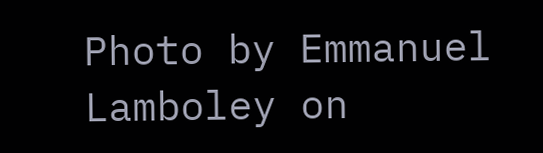Photo by Emmanuel Lamboley on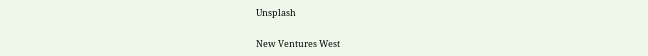Unsplash

New Ventures West